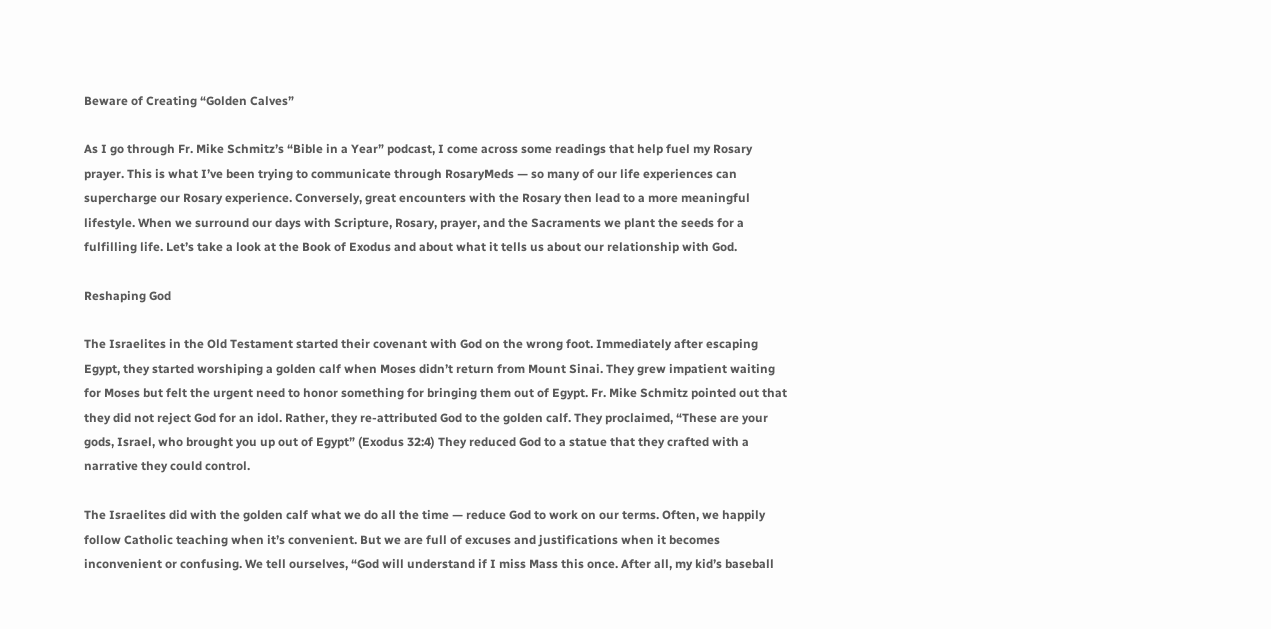Beware of Creating “Golden Calves”

As I go through Fr. Mike Schmitz’s “Bible in a Year” podcast, I come across some readings that help fuel my Rosary prayer. This is what I’ve been trying to communicate through RosaryMeds — so many of our life experiences can supercharge our Rosary experience. Conversely, great encounters with the Rosary then lead to a more meaningful lifestyle. When we surround our days with Scripture, Rosary, prayer, and the Sacraments we plant the seeds for a fulfilling life. Let’s take a look at the Book of Exodus and about what it tells us about our relationship with God.

Reshaping God

The Israelites in the Old Testament started their covenant with God on the wrong foot. Immediately after escaping Egypt, they started worshiping a golden calf when Moses didn’t return from Mount Sinai. They grew impatient waiting for Moses but felt the urgent need to honor something for bringing them out of Egypt. Fr. Mike Schmitz pointed out that they did not reject God for an idol. Rather, they re-attributed God to the golden calf. They proclaimed, “These are your gods, Israel, who brought you up out of Egypt” (Exodus 32:4) They reduced God to a statue that they crafted with a narrative they could control.

The Israelites did with the golden calf what we do all the time — reduce God to work on our terms. Often, we happily follow Catholic teaching when it’s convenient. But we are full of excuses and justifications when it becomes inconvenient or confusing. We tell ourselves, “God will understand if I miss Mass this once. After all, my kid’s baseball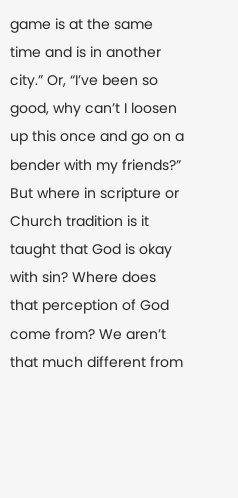game is at the same time and is in another city.” Or, “I’ve been so good, why can’t I loosen up this once and go on a bender with my friends?” But where in scripture or Church tradition is it taught that God is okay with sin? Where does that perception of God come from? We aren’t that much different from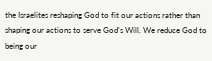the Israelites reshaping God to fit our actions rather than shaping our actions to serve God’s Will. We reduce God to being our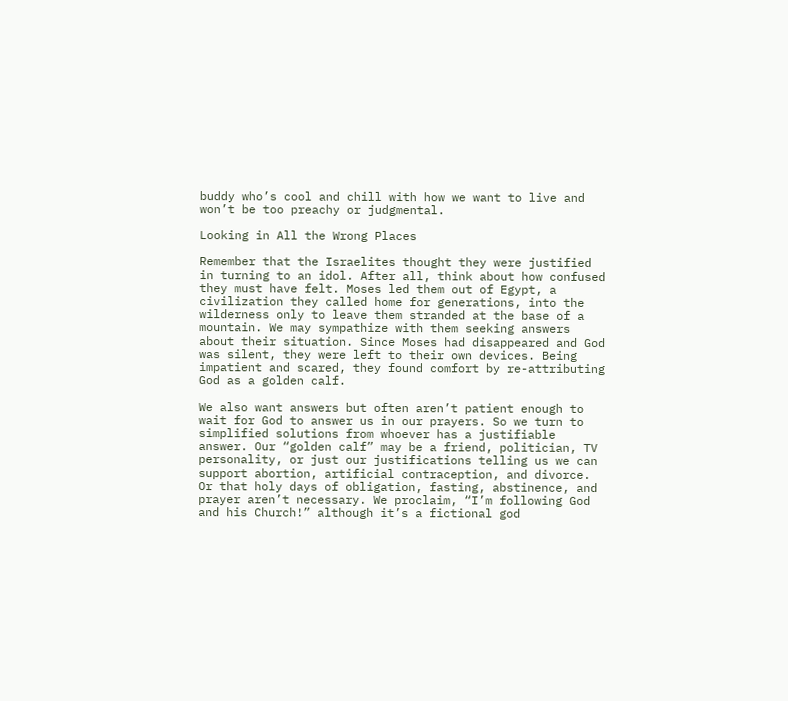buddy who’s cool and chill with how we want to live and won’t be too preachy or judgmental.

Looking in All the Wrong Places

Remember that the Israelites thought they were justified in turning to an idol. After all, think about how confused they must have felt. Moses led them out of Egypt, a civilization they called home for generations, into the wilderness only to leave them stranded at the base of a mountain. We may sympathize with them seeking answers about their situation. Since Moses had disappeared and God was silent, they were left to their own devices. Being impatient and scared, they found comfort by re-attributing God as a golden calf.

We also want answers but often aren’t patient enough to wait for God to answer us in our prayers. So we turn to simplified solutions from whoever has a justifiable answer. Our “golden calf” may be a friend, politician, TV personality, or just our justifications telling us we can support abortion, artificial contraception, and divorce. Or that holy days of obligation, fasting, abstinence, and prayer aren’t necessary. We proclaim, “I’m following God and his Church!” although it’s a fictional god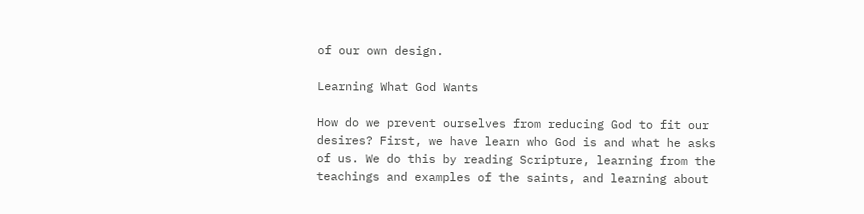of our own design.

Learning What God Wants

How do we prevent ourselves from reducing God to fit our desires? First, we have learn who God is and what he asks of us. We do this by reading Scripture, learning from the teachings and examples of the saints, and learning about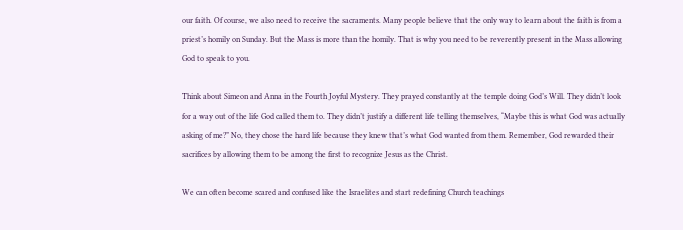our faith. Of course, we also need to receive the sacraments. Many people believe that the only way to learn about the faith is from a priest’s homily on Sunday. But the Mass is more than the homily. That is why you need to be reverently present in the Mass allowing God to speak to you.

Think about Simeon and Anna in the Fourth Joyful Mystery. They prayed constantly at the temple doing God’s Will. They didn’t look for a way out of the life God called them to. They didn’t justify a different life telling themselves, “Maybe this is what God was actually asking of me?” No, they chose the hard life because they knew that’s what God wanted from them. Remember, God rewarded their sacrifices by allowing them to be among the first to recognize Jesus as the Christ.

We can often become scared and confused like the Israelites and start redefining Church teachings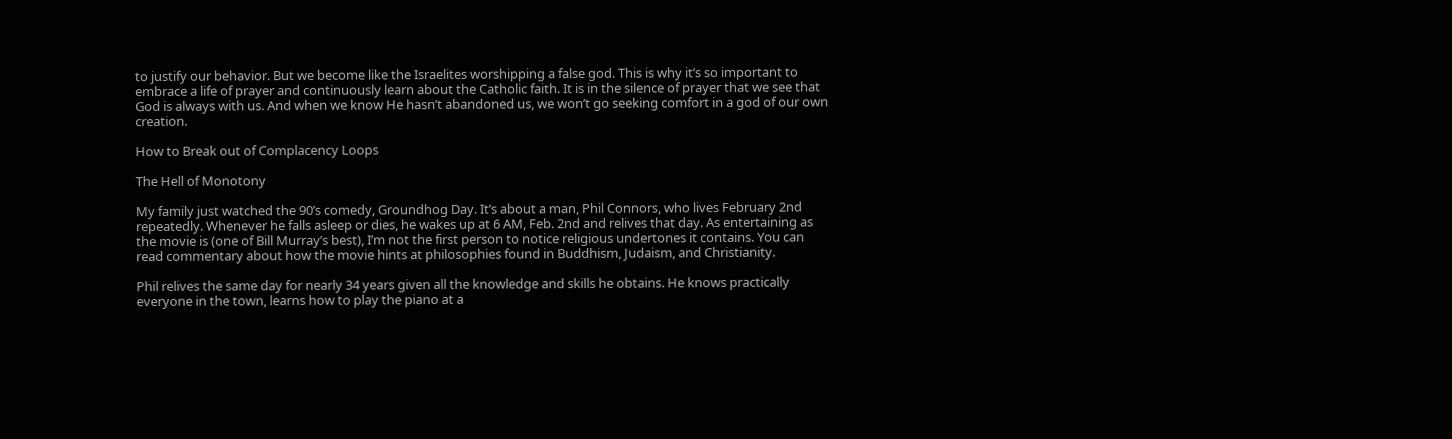to justify our behavior. But we become like the Israelites worshipping a false god. This is why it’s so important to embrace a life of prayer and continuously learn about the Catholic faith. It is in the silence of prayer that we see that God is always with us. And when we know He hasn’t abandoned us, we won’t go seeking comfort in a god of our own creation.

How to Break out of Complacency Loops

The Hell of Monotony

My family just watched the 90’s comedy, Groundhog Day. It’s about a man, Phil Connors, who lives February 2nd repeatedly. Whenever he falls asleep or dies, he wakes up at 6 AM, Feb. 2nd and relives that day. As entertaining as the movie is (one of Bill Murray’s best), I’m not the first person to notice religious undertones it contains. You can read commentary about how the movie hints at philosophies found in Buddhism, Judaism, and Christianity.

Phil relives the same day for nearly 34 years given all the knowledge and skills he obtains. He knows practically everyone in the town, learns how to play the piano at a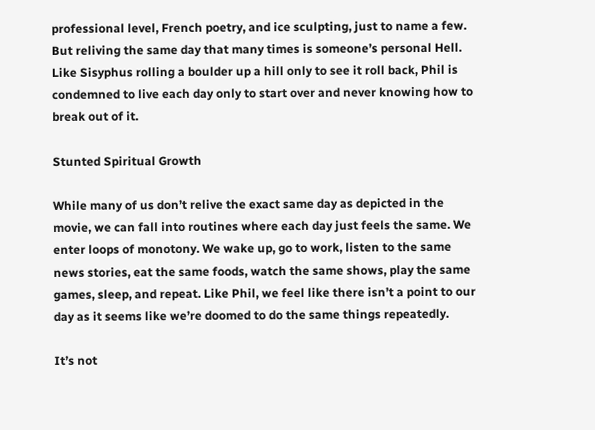professional level, French poetry, and ice sculpting, just to name a few. But reliving the same day that many times is someone’s personal Hell. Like Sisyphus rolling a boulder up a hill only to see it roll back, Phil is condemned to live each day only to start over and never knowing how to break out of it.

Stunted Spiritual Growth

While many of us don’t relive the exact same day as depicted in the movie, we can fall into routines where each day just feels the same. We enter loops of monotony. We wake up, go to work, listen to the same news stories, eat the same foods, watch the same shows, play the same games, sleep, and repeat. Like Phil, we feel like there isn’t a point to our day as it seems like we’re doomed to do the same things repeatedly.

It’s not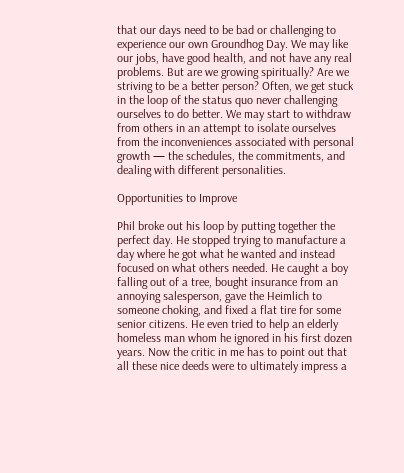that our days need to be bad or challenging to experience our own Groundhog Day. We may like our jobs, have good health, and not have any real problems. But are we growing spiritually? Are we striving to be a better person? Often, we get stuck in the loop of the status quo never challenging ourselves to do better. We may start to withdraw from others in an attempt to isolate ourselves from the inconveniences associated with personal growth — the schedules, the commitments, and dealing with different personalities.

Opportunities to Improve

Phil broke out his loop by putting together the perfect day. He stopped trying to manufacture a day where he got what he wanted and instead focused on what others needed. He caught a boy falling out of a tree, bought insurance from an annoying salesperson, gave the Heimlich to someone choking, and fixed a flat tire for some senior citizens. He even tried to help an elderly homeless man whom he ignored in his first dozen years. Now the critic in me has to point out that all these nice deeds were to ultimately impress a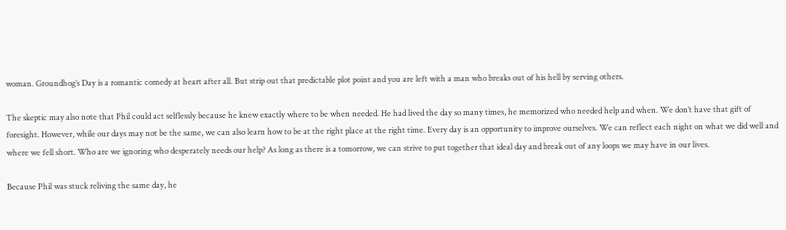woman. Groundhog’s Day is a romantic comedy at heart after all. But strip out that predictable plot point and you are left with a man who breaks out of his hell by serving others.

The skeptic may also note that Phil could act selflessly because he knew exactly where to be when needed. He had lived the day so many times, he memorized who needed help and when. We don’t have that gift of foresight. However, while our days may not be the same, we can also learn how to be at the right place at the right time. Every day is an opportunity to improve ourselves. We can reflect each night on what we did well and where we fell short. Who are we ignoring who desperately needs our help? As long as there is a tomorrow, we can strive to put together that ideal day and break out of any loops we may have in our lives.

Because Phil was stuck reliving the same day, he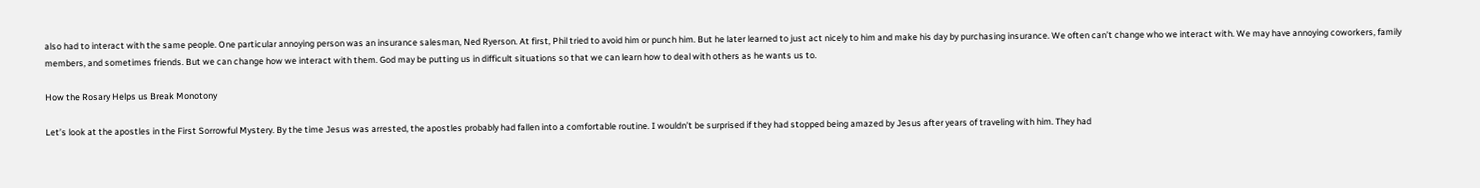also had to interact with the same people. One particular annoying person was an insurance salesman, Ned Ryerson. At first, Phil tried to avoid him or punch him. But he later learned to just act nicely to him and make his day by purchasing insurance. We often can’t change who we interact with. We may have annoying coworkers, family members, and sometimes friends. But we can change how we interact with them. God may be putting us in difficult situations so that we can learn how to deal with others as he wants us to.

How the Rosary Helps us Break Monotony

Let’s look at the apostles in the First Sorrowful Mystery. By the time Jesus was arrested, the apostles probably had fallen into a comfortable routine. I wouldn’t be surprised if they had stopped being amazed by Jesus after years of traveling with him. They had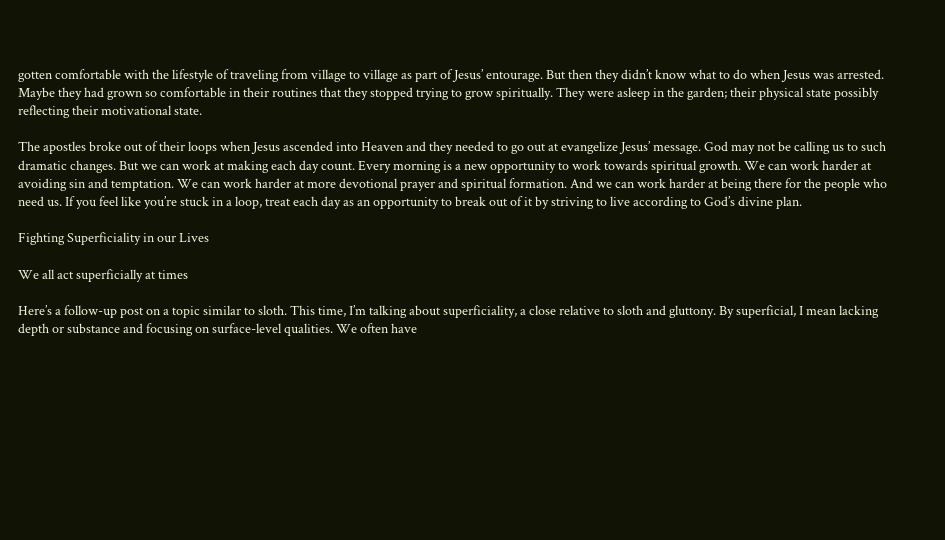gotten comfortable with the lifestyle of traveling from village to village as part of Jesus’ entourage. But then they didn’t know what to do when Jesus was arrested. Maybe they had grown so comfortable in their routines that they stopped trying to grow spiritually. They were asleep in the garden; their physical state possibly reflecting their motivational state.

The apostles broke out of their loops when Jesus ascended into Heaven and they needed to go out at evangelize Jesus’ message. God may not be calling us to such dramatic changes. But we can work at making each day count. Every morning is a new opportunity to work towards spiritual growth. We can work harder at avoiding sin and temptation. We can work harder at more devotional prayer and spiritual formation. And we can work harder at being there for the people who need us. If you feel like you’re stuck in a loop, treat each day as an opportunity to break out of it by striving to live according to God’s divine plan.

Fighting Superficiality in our Lives

We all act superficially at times

Here’s a follow-up post on a topic similar to sloth. This time, I’m talking about superficiality, a close relative to sloth and gluttony. By superficial, I mean lacking depth or substance and focusing on surface-level qualities. We often have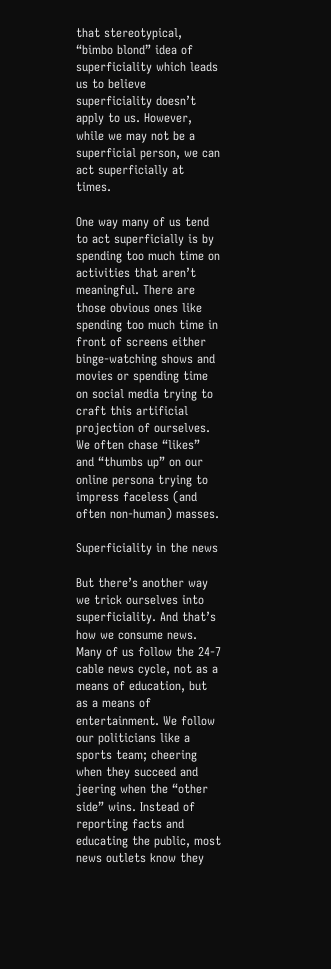that stereotypical, “bimbo blond” idea of superficiality which leads us to believe superficiality doesn’t apply to us. However, while we may not be a superficial person, we can act superficially at times.

One way many of us tend to act superficially is by spending too much time on activities that aren’t meaningful. There are those obvious ones like spending too much time in front of screens either binge-watching shows and movies or spending time on social media trying to craft this artificial projection of ourselves. We often chase “likes” and “thumbs up” on our online persona trying to impress faceless (and often non-human) masses.

Superficiality in the news

But there’s another way we trick ourselves into superficiality. And that’s how we consume news. Many of us follow the 24-7 cable news cycle, not as a means of education, but as a means of entertainment. We follow our politicians like a sports team; cheering when they succeed and jeering when the “other side” wins. Instead of reporting facts and educating the public, most news outlets know they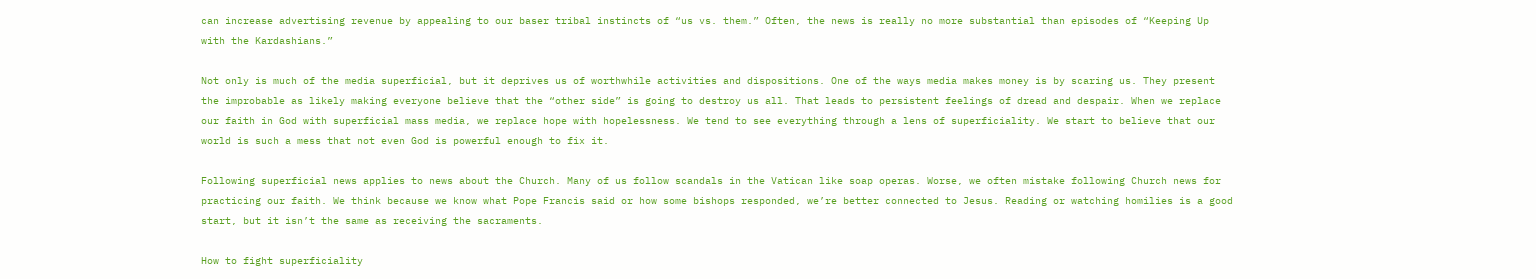can increase advertising revenue by appealing to our baser tribal instincts of “us vs. them.” Often, the news is really no more substantial than episodes of “Keeping Up with the Kardashians.”

Not only is much of the media superficial, but it deprives us of worthwhile activities and dispositions. One of the ways media makes money is by scaring us. They present the improbable as likely making everyone believe that the “other side” is going to destroy us all. That leads to persistent feelings of dread and despair. When we replace our faith in God with superficial mass media, we replace hope with hopelessness. We tend to see everything through a lens of superficiality. We start to believe that our world is such a mess that not even God is powerful enough to fix it.

Following superficial news applies to news about the Church. Many of us follow scandals in the Vatican like soap operas. Worse, we often mistake following Church news for practicing our faith. We think because we know what Pope Francis said or how some bishops responded, we’re better connected to Jesus. Reading or watching homilies is a good start, but it isn’t the same as receiving the sacraments.

How to fight superficiality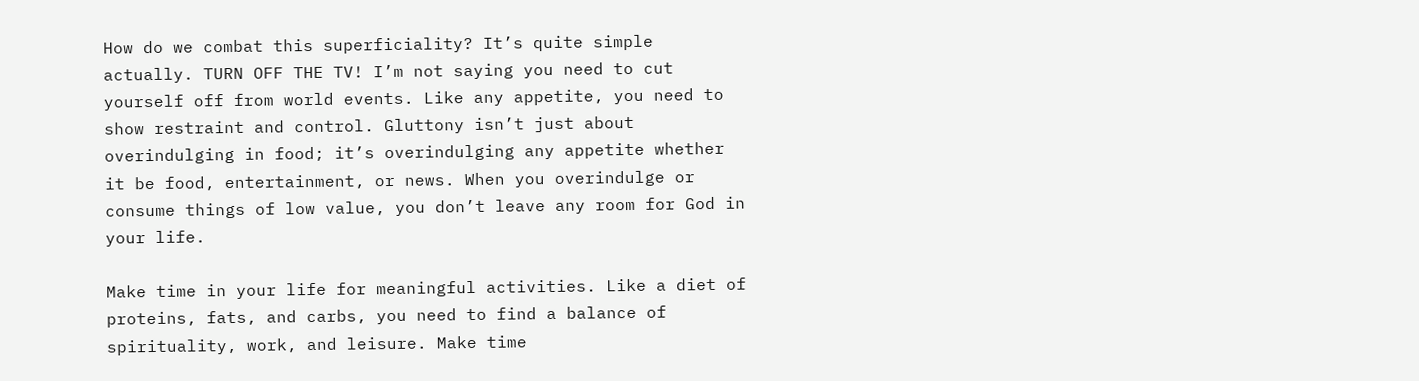How do we combat this superficiality? It’s quite simple actually. TURN OFF THE TV! I’m not saying you need to cut yourself off from world events. Like any appetite, you need to show restraint and control. Gluttony isn’t just about overindulging in food; it’s overindulging any appetite whether it be food, entertainment, or news. When you overindulge or consume things of low value, you don’t leave any room for God in your life.

Make time in your life for meaningful activities. Like a diet of proteins, fats, and carbs, you need to find a balance of spirituality, work, and leisure. Make time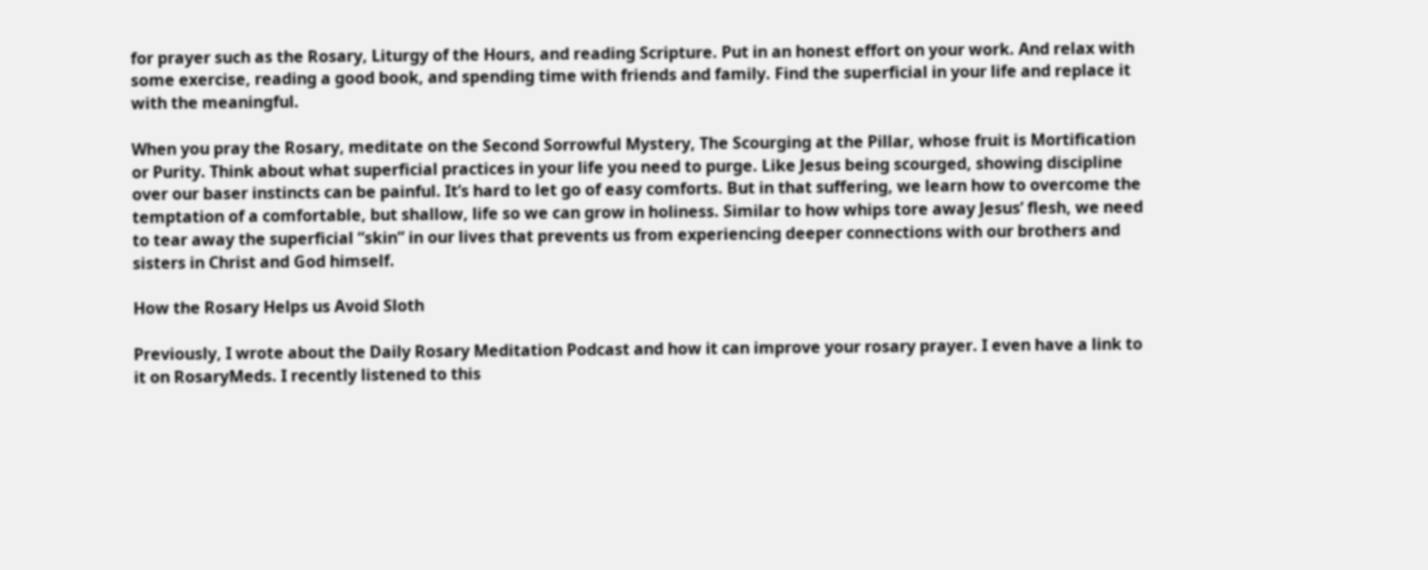for prayer such as the Rosary, Liturgy of the Hours, and reading Scripture. Put in an honest effort on your work. And relax with some exercise, reading a good book, and spending time with friends and family. Find the superficial in your life and replace it with the meaningful.

When you pray the Rosary, meditate on the Second Sorrowful Mystery, The Scourging at the Pillar, whose fruit is Mortification or Purity. Think about what superficial practices in your life you need to purge. Like Jesus being scourged, showing discipline over our baser instincts can be painful. It’s hard to let go of easy comforts. But in that suffering, we learn how to overcome the temptation of a comfortable, but shallow, life so we can grow in holiness. Similar to how whips tore away Jesus’ flesh, we need to tear away the superficial “skin” in our lives that prevents us from experiencing deeper connections with our brothers and sisters in Christ and God himself.

How the Rosary Helps us Avoid Sloth

Previously, I wrote about the Daily Rosary Meditation Podcast and how it can improve your rosary prayer. I even have a link to it on RosaryMeds. I recently listened to this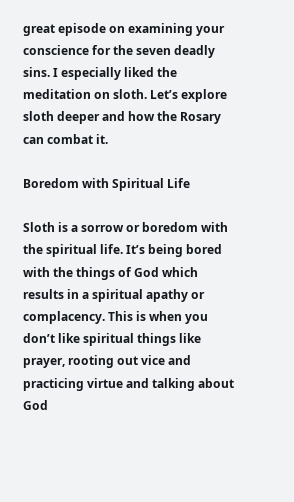great episode on examining your conscience for the seven deadly sins. I especially liked the meditation on sloth. Let’s explore sloth deeper and how the Rosary can combat it.

Boredom with Spiritual Life

Sloth is a sorrow or boredom with the spiritual life. It’s being bored with the things of God which results in a spiritual apathy or complacency. This is when you don’t like spiritual things like prayer, rooting out vice and practicing virtue and talking about God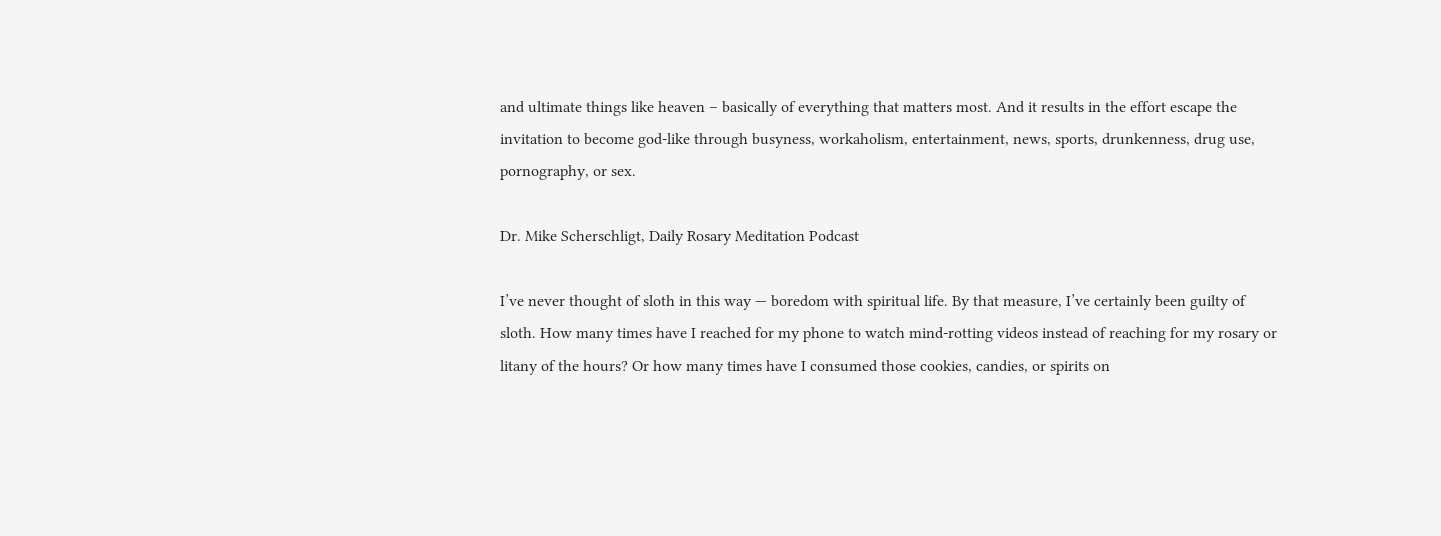and ultimate things like heaven – basically of everything that matters most. And it results in the effort escape the invitation to become god-like through busyness, workaholism, entertainment, news, sports, drunkenness, drug use, pornography, or sex.

Dr. Mike Scherschligt, Daily Rosary Meditation Podcast

I’ve never thought of sloth in this way — boredom with spiritual life. By that measure, I’ve certainly been guilty of sloth. How many times have I reached for my phone to watch mind-rotting videos instead of reaching for my rosary or litany of the hours? Or how many times have I consumed those cookies, candies, or spirits on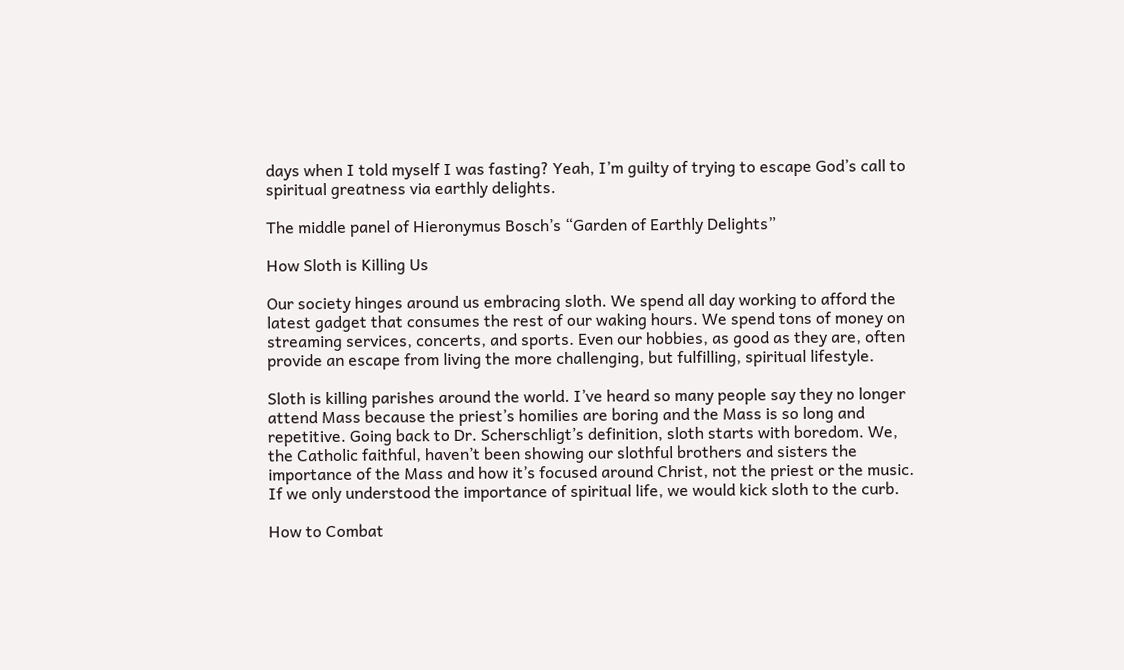days when I told myself I was fasting? Yeah, I’m guilty of trying to escape God’s call to spiritual greatness via earthly delights.

The middle panel of Hieronymus Bosch’s “Garden of Earthly Delights”

How Sloth is Killing Us

Our society hinges around us embracing sloth. We spend all day working to afford the latest gadget that consumes the rest of our waking hours. We spend tons of money on streaming services, concerts, and sports. Even our hobbies, as good as they are, often provide an escape from living the more challenging, but fulfilling, spiritual lifestyle.

Sloth is killing parishes around the world. I’ve heard so many people say they no longer attend Mass because the priest’s homilies are boring and the Mass is so long and repetitive. Going back to Dr. Scherschligt’s definition, sloth starts with boredom. We, the Catholic faithful, haven’t been showing our slothful brothers and sisters the importance of the Mass and how it’s focused around Christ, not the priest or the music. If we only understood the importance of spiritual life, we would kick sloth to the curb.

How to Combat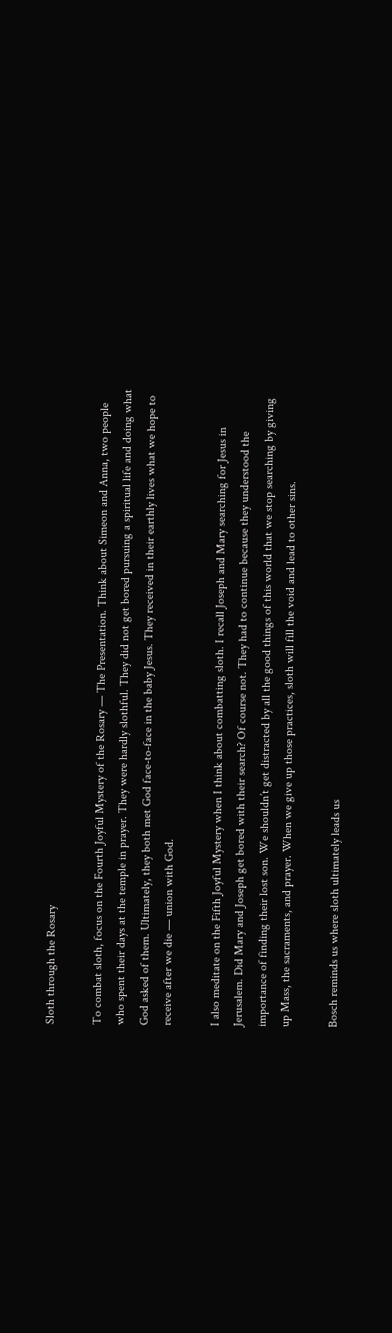Sloth through the Rosary

To combat sloth, focus on the Fourth Joyful Mystery of the Rosary — The Presentation. Think about Simeon and Anna, two people who spent their days at the temple in prayer. They were hardly slothful. They did not get bored pursuing a spiritual life and doing what God asked of them. Ultimately, they both met God face-to-face in the baby Jesus. They received in their earthly lives what we hope to receive after we die — union with God.

I also meditate on the Fifth Joyful Mystery when I think about combatting sloth. I recall Joseph and Mary searching for Jesus in Jerusalem. Did Mary and Joseph get bored with their search? Of course not. They had to continue because they understood the importance of finding their lost son. We shouldn’t get distracted by all the good things of this world that we stop searching by giving up Mass, the sacraments, and prayer. When we give up those practices, sloth will fill the void and lead to other sins.

Bosch reminds us where sloth ultimately leads us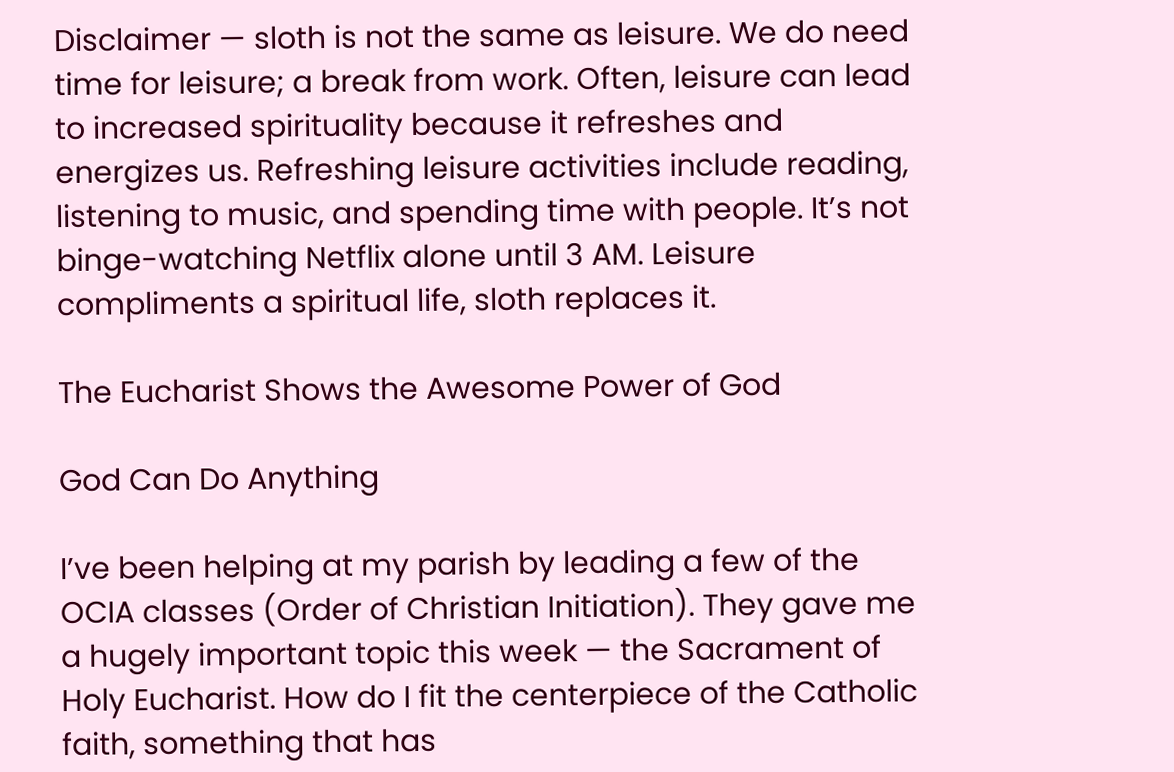Disclaimer — sloth is not the same as leisure. We do need time for leisure; a break from work. Often, leisure can lead to increased spirituality because it refreshes and energizes us. Refreshing leisure activities include reading, listening to music, and spending time with people. It’s not binge-watching Netflix alone until 3 AM. Leisure compliments a spiritual life, sloth replaces it.

The Eucharist Shows the Awesome Power of God

God Can Do Anything

I’ve been helping at my parish by leading a few of the OCIA classes (Order of Christian Initiation). They gave me a hugely important topic this week — the Sacrament of Holy Eucharist. How do I fit the centerpiece of the Catholic faith, something that has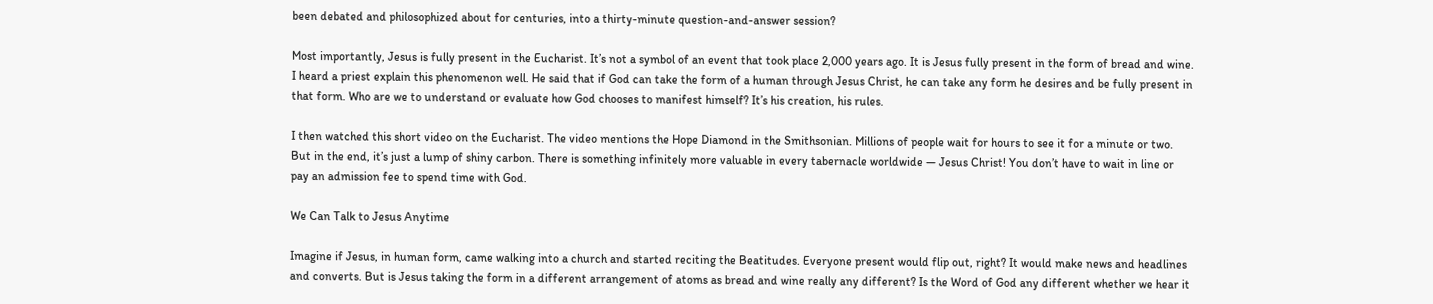been debated and philosophized about for centuries, into a thirty-minute question-and-answer session?

Most importantly, Jesus is fully present in the Eucharist. It’s not a symbol of an event that took place 2,000 years ago. It is Jesus fully present in the form of bread and wine. I heard a priest explain this phenomenon well. He said that if God can take the form of a human through Jesus Christ, he can take any form he desires and be fully present in that form. Who are we to understand or evaluate how God chooses to manifest himself? It’s his creation, his rules.

I then watched this short video on the Eucharist. The video mentions the Hope Diamond in the Smithsonian. Millions of people wait for hours to see it for a minute or two. But in the end, it’s just a lump of shiny carbon. There is something infinitely more valuable in every tabernacle worldwide — Jesus Christ! You don’t have to wait in line or pay an admission fee to spend time with God.

We Can Talk to Jesus Anytime

Imagine if Jesus, in human form, came walking into a church and started reciting the Beatitudes. Everyone present would flip out, right? It would make news and headlines and converts. But is Jesus taking the form in a different arrangement of atoms as bread and wine really any different? Is the Word of God any different whether we hear it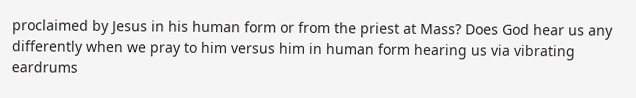proclaimed by Jesus in his human form or from the priest at Mass? Does God hear us any differently when we pray to him versus him in human form hearing us via vibrating eardrums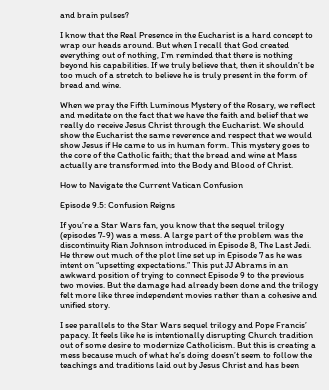and brain pulses?

I know that the Real Presence in the Eucharist is a hard concept to wrap our heads around. But when I recall that God created everything out of nothing, I’m reminded that there is nothing beyond his capabilities. If we truly believe that, then it shouldn’t be too much of a stretch to believe he is truly present in the form of bread and wine.

When we pray the Fifth Luminous Mystery of the Rosary, we reflect and meditate on the fact that we have the faith and belief that we really do receive Jesus Christ through the Eucharist. We should show the Eucharist the same reverence and respect that we would show Jesus if He came to us in human form. This mystery goes to the core of the Catholic faith; that the bread and wine at Mass actually are transformed into the Body and Blood of Christ.

How to Navigate the Current Vatican Confusion

Episode 9.5: Confusion Reigns

If you’re a Star Wars fan, you know that the sequel trilogy (episodes 7-9) was a mess. A large part of the problem was the discontinuity Rian Johnson introduced in Episode 8, The Last Jedi. He threw out much of the plot line set up in Episode 7 as he was intent on “upsetting expectations.” This put JJ Abrams in an awkward position of trying to connect Episode 9 to the previous two movies. But the damage had already been done and the trilogy felt more like three independent movies rather than a cohesive and unified story.

I see parallels to the Star Wars sequel trilogy and Pope Francis’ papacy. It feels like he is intentionally disrupting Church tradition out of some desire to modernize Catholicism. But this is creating a mess because much of what he’s doing doesn’t seem to follow the teachings and traditions laid out by Jesus Christ and has been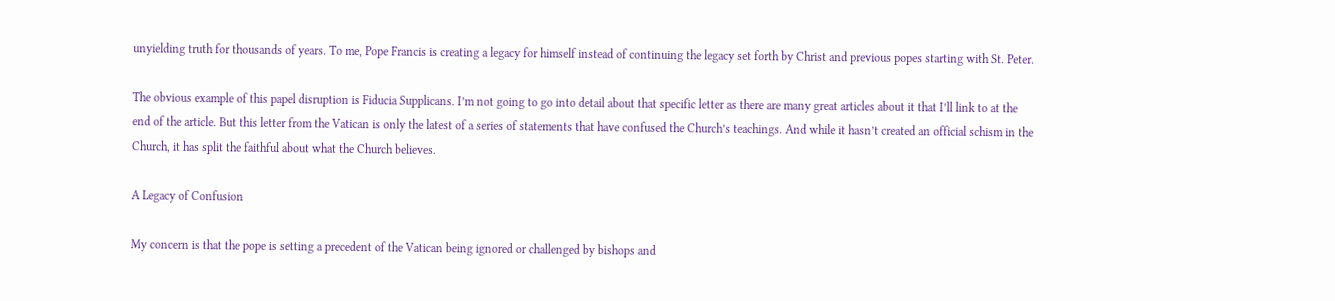unyielding truth for thousands of years. To me, Pope Francis is creating a legacy for himself instead of continuing the legacy set forth by Christ and previous popes starting with St. Peter.

The obvious example of this papel disruption is Fiducia Supplicans. I’m not going to go into detail about that specific letter as there are many great articles about it that I’ll link to at the end of the article. But this letter from the Vatican is only the latest of a series of statements that have confused the Church’s teachings. And while it hasn’t created an official schism in the Church, it has split the faithful about what the Church believes.

A Legacy of Confusion

My concern is that the pope is setting a precedent of the Vatican being ignored or challenged by bishops and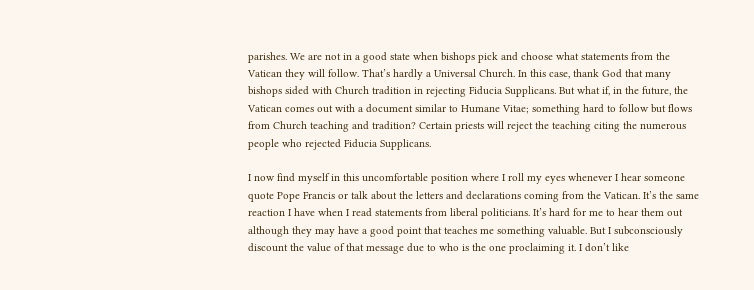parishes. We are not in a good state when bishops pick and choose what statements from the Vatican they will follow. That’s hardly a Universal Church. In this case, thank God that many bishops sided with Church tradition in rejecting Fiducia Supplicans. But what if, in the future, the Vatican comes out with a document similar to Humane Vitae; something hard to follow but flows from Church teaching and tradition? Certain priests will reject the teaching citing the numerous people who rejected Fiducia Supplicans.

I now find myself in this uncomfortable position where I roll my eyes whenever I hear someone quote Pope Francis or talk about the letters and declarations coming from the Vatican. It’s the same reaction I have when I read statements from liberal politicians. It’s hard for me to hear them out although they may have a good point that teaches me something valuable. But I subconsciously discount the value of that message due to who is the one proclaiming it. I don’t like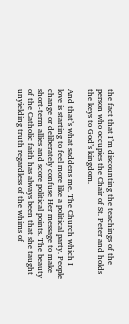the fact that I’m discounting the teachings of the person who occupies the Chair of St. Peter and holds the keys to God’s kingdom.

And that’s what saddens me. The Church which I love is starting to feel more like a political party. People change or deliberately confuse Her message to make short-term allies and score political points. The beauty of the Catholic faith has always been that she taught unyielding truth regardless of the whims of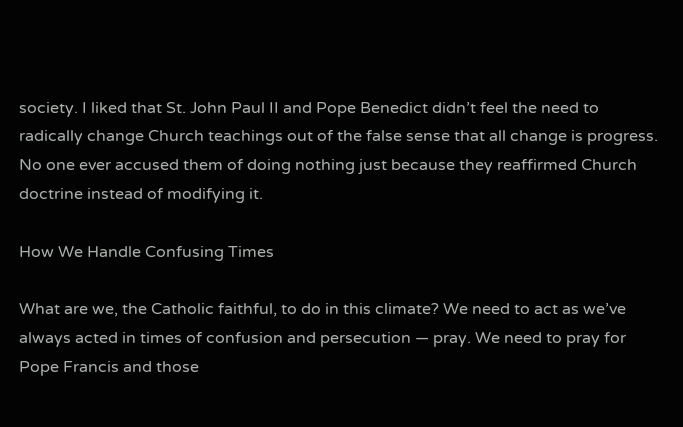society. I liked that St. John Paul II and Pope Benedict didn’t feel the need to radically change Church teachings out of the false sense that all change is progress. No one ever accused them of doing nothing just because they reaffirmed Church doctrine instead of modifying it.

How We Handle Confusing Times

What are we, the Catholic faithful, to do in this climate? We need to act as we’ve always acted in times of confusion and persecution — pray. We need to pray for Pope Francis and those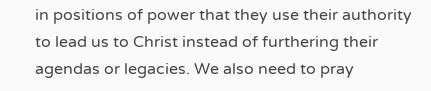in positions of power that they use their authority to lead us to Christ instead of furthering their agendas or legacies. We also need to pray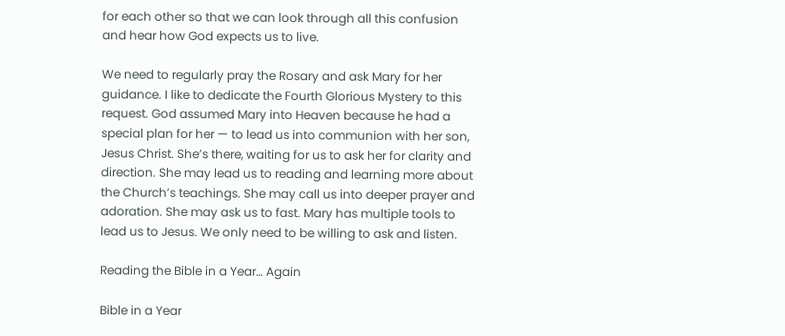for each other so that we can look through all this confusion and hear how God expects us to live.

We need to regularly pray the Rosary and ask Mary for her guidance. I like to dedicate the Fourth Glorious Mystery to this request. God assumed Mary into Heaven because he had a special plan for her — to lead us into communion with her son, Jesus Christ. She’s there, waiting for us to ask her for clarity and direction. She may lead us to reading and learning more about the Church’s teachings. She may call us into deeper prayer and adoration. She may ask us to fast. Mary has multiple tools to lead us to Jesus. We only need to be willing to ask and listen.

Reading the Bible in a Year… Again

Bible in a Year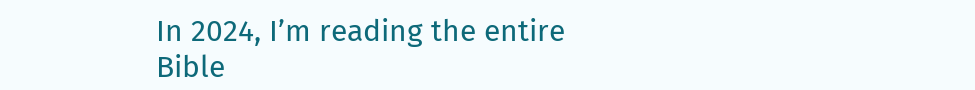In 2024, I’m reading the entire Bible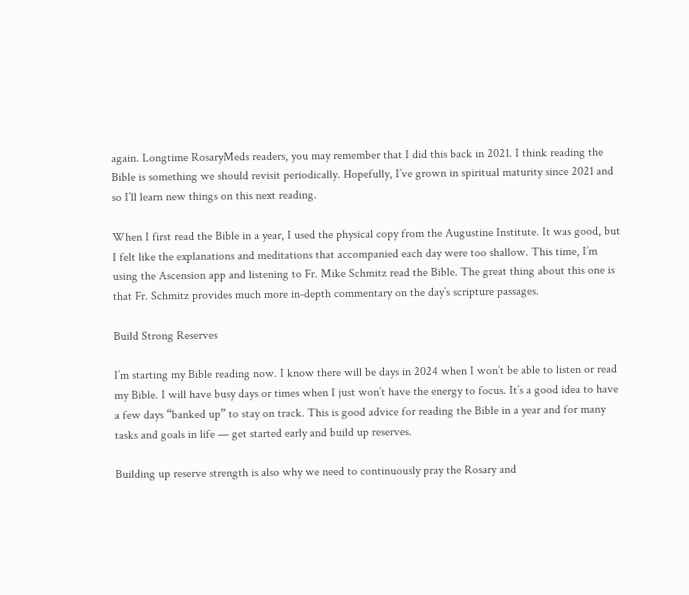again. Longtime RosaryMeds readers, you may remember that I did this back in 2021. I think reading the Bible is something we should revisit periodically. Hopefully, I’ve grown in spiritual maturity since 2021 and so I’ll learn new things on this next reading.

When I first read the Bible in a year, I used the physical copy from the Augustine Institute. It was good, but I felt like the explanations and meditations that accompanied each day were too shallow. This time, I’m using the Ascension app and listening to Fr. Mike Schmitz read the Bible. The great thing about this one is that Fr. Schmitz provides much more in-depth commentary on the day’s scripture passages.

Build Strong Reserves

I’m starting my Bible reading now. I know there will be days in 2024 when I won’t be able to listen or read my Bible. I will have busy days or times when I just won’t have the energy to focus. It’s a good idea to have a few days “banked up” to stay on track. This is good advice for reading the Bible in a year and for many tasks and goals in life — get started early and build up reserves.

Building up reserve strength is also why we need to continuously pray the Rosary and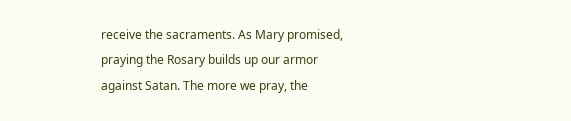receive the sacraments. As Mary promised, praying the Rosary builds up our armor against Satan. The more we pray, the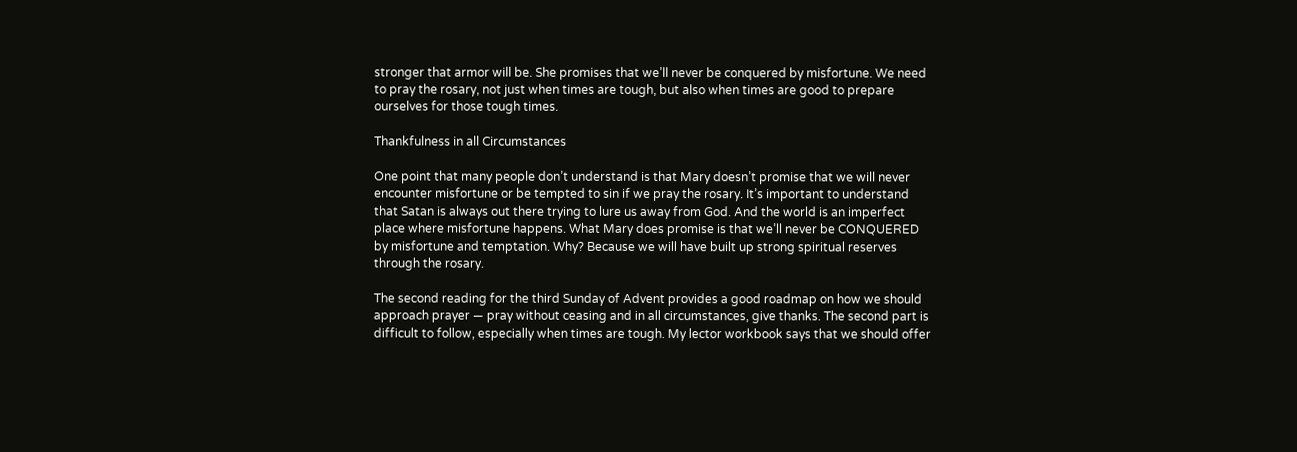stronger that armor will be. She promises that we’ll never be conquered by misfortune. We need to pray the rosary, not just when times are tough, but also when times are good to prepare ourselves for those tough times.

Thankfulness in all Circumstances

One point that many people don’t understand is that Mary doesn’t promise that we will never encounter misfortune or be tempted to sin if we pray the rosary. It’s important to understand that Satan is always out there trying to lure us away from God. And the world is an imperfect place where misfortune happens. What Mary does promise is that we’ll never be CONQUERED by misfortune and temptation. Why? Because we will have built up strong spiritual reserves through the rosary.

The second reading for the third Sunday of Advent provides a good roadmap on how we should approach prayer — pray without ceasing and in all circumstances, give thanks. The second part is difficult to follow, especially when times are tough. My lector workbook says that we should offer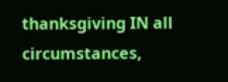thanksgiving IN all circumstances,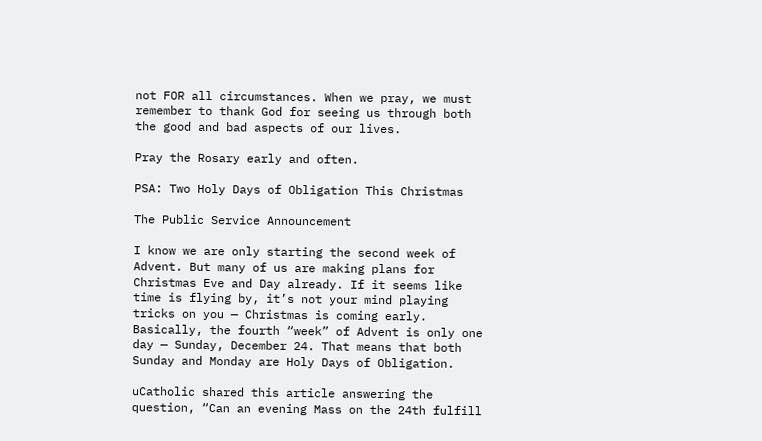not FOR all circumstances. When we pray, we must remember to thank God for seeing us through both the good and bad aspects of our lives.

Pray the Rosary early and often.

PSA: Two Holy Days of Obligation This Christmas

The Public Service Announcement

I know we are only starting the second week of Advent. But many of us are making plans for Christmas Eve and Day already. If it seems like time is flying by, it’s not your mind playing tricks on you — Christmas is coming early. Basically, the fourth “week” of Advent is only one day — Sunday, December 24. That means that both Sunday and Monday are Holy Days of Obligation.

uCatholic shared this article answering the question, “Can an evening Mass on the 24th fulfill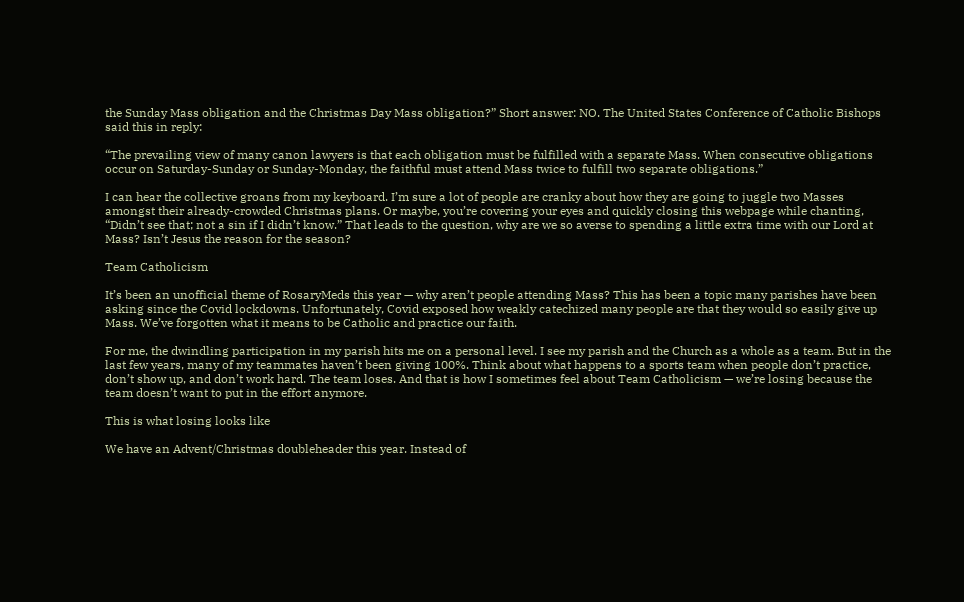the Sunday Mass obligation and the Christmas Day Mass obligation?” Short answer: NO. The United States Conference of Catholic Bishops said this in reply:

“The prevailing view of many canon lawyers is that each obligation must be fulfilled with a separate Mass. When consecutive obligations occur on Saturday-Sunday or Sunday-Monday, the faithful must attend Mass twice to fulfill two separate obligations.”

I can hear the collective groans from my keyboard. I’m sure a lot of people are cranky about how they are going to juggle two Masses amongst their already-crowded Christmas plans. Or maybe, you’re covering your eyes and quickly closing this webpage while chanting, “Didn’t see that; not a sin if I didn’t know.” That leads to the question, why are we so averse to spending a little extra time with our Lord at Mass? Isn’t Jesus the reason for the season?

Team Catholicism

It’s been an unofficial theme of RosaryMeds this year — why aren’t people attending Mass? This has been a topic many parishes have been asking since the Covid lockdowns. Unfortunately, Covid exposed how weakly catechized many people are that they would so easily give up Mass. We’ve forgotten what it means to be Catholic and practice our faith.

For me, the dwindling participation in my parish hits me on a personal level. I see my parish and the Church as a whole as a team. But in the last few years, many of my teammates haven’t been giving 100%. Think about what happens to a sports team when people don’t practice, don’t show up, and don’t work hard. The team loses. And that is how I sometimes feel about Team Catholicism — we’re losing because the team doesn’t want to put in the effort anymore.

This is what losing looks like

We have an Advent/Christmas doubleheader this year. Instead of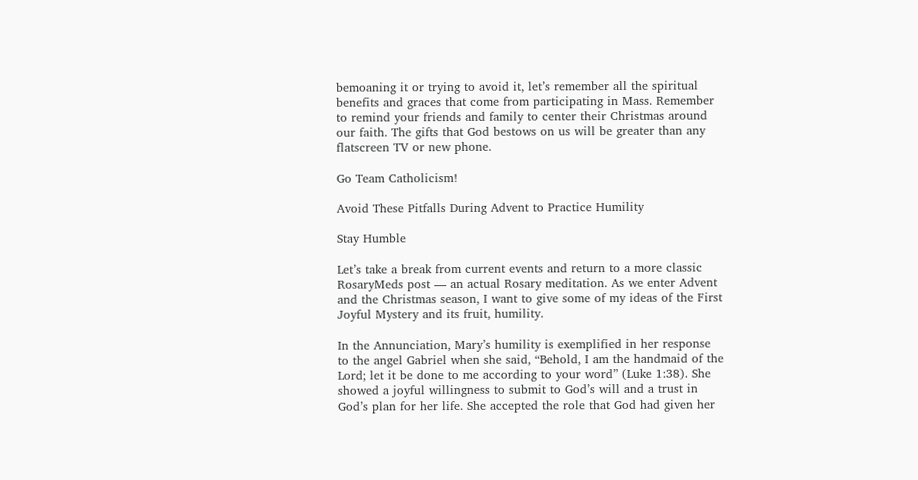bemoaning it or trying to avoid it, let’s remember all the spiritual benefits and graces that come from participating in Mass. Remember to remind your friends and family to center their Christmas around our faith. The gifts that God bestows on us will be greater than any flatscreen TV or new phone.

Go Team Catholicism!

Avoid These Pitfalls During Advent to Practice Humility

Stay Humble

Let’s take a break from current events and return to a more classic RosaryMeds post — an actual Rosary meditation. As we enter Advent and the Christmas season, I want to give some of my ideas of the First Joyful Mystery and its fruit, humility.

In the Annunciation, Mary’s humility is exemplified in her response to the angel Gabriel when she said, “Behold, I am the handmaid of the Lord; let it be done to me according to your word” (Luke 1:38). She showed a joyful willingness to submit to God’s will and a trust in God’s plan for her life. She accepted the role that God had given her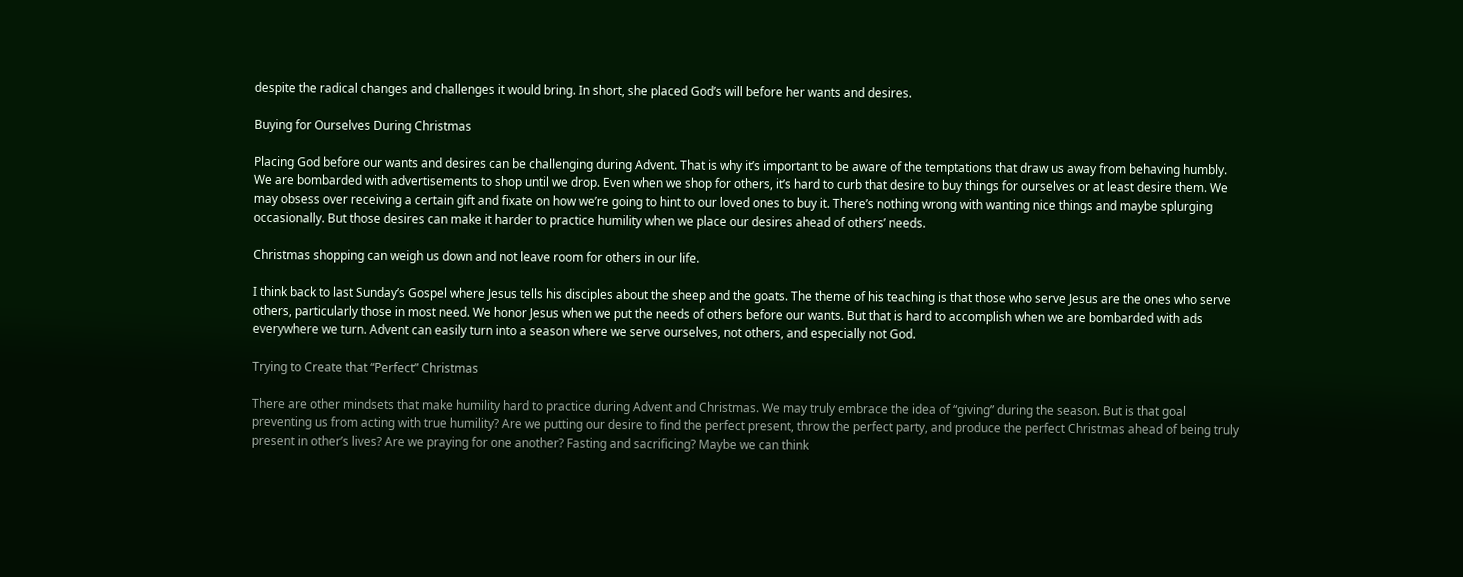despite the radical changes and challenges it would bring. In short, she placed God’s will before her wants and desires.

Buying for Ourselves During Christmas

Placing God before our wants and desires can be challenging during Advent. That is why it’s important to be aware of the temptations that draw us away from behaving humbly. We are bombarded with advertisements to shop until we drop. Even when we shop for others, it’s hard to curb that desire to buy things for ourselves or at least desire them. We may obsess over receiving a certain gift and fixate on how we’re going to hint to our loved ones to buy it. There’s nothing wrong with wanting nice things and maybe splurging occasionally. But those desires can make it harder to practice humility when we place our desires ahead of others’ needs.

Christmas shopping can weigh us down and not leave room for others in our life.

I think back to last Sunday’s Gospel where Jesus tells his disciples about the sheep and the goats. The theme of his teaching is that those who serve Jesus are the ones who serve others, particularly those in most need. We honor Jesus when we put the needs of others before our wants. But that is hard to accomplish when we are bombarded with ads everywhere we turn. Advent can easily turn into a season where we serve ourselves, not others, and especially not God.

Trying to Create that “Perfect” Christmas

There are other mindsets that make humility hard to practice during Advent and Christmas. We may truly embrace the idea of “giving” during the season. But is that goal preventing us from acting with true humility? Are we putting our desire to find the perfect present, throw the perfect party, and produce the perfect Christmas ahead of being truly present in other’s lives? Are we praying for one another? Fasting and sacrificing? Maybe we can think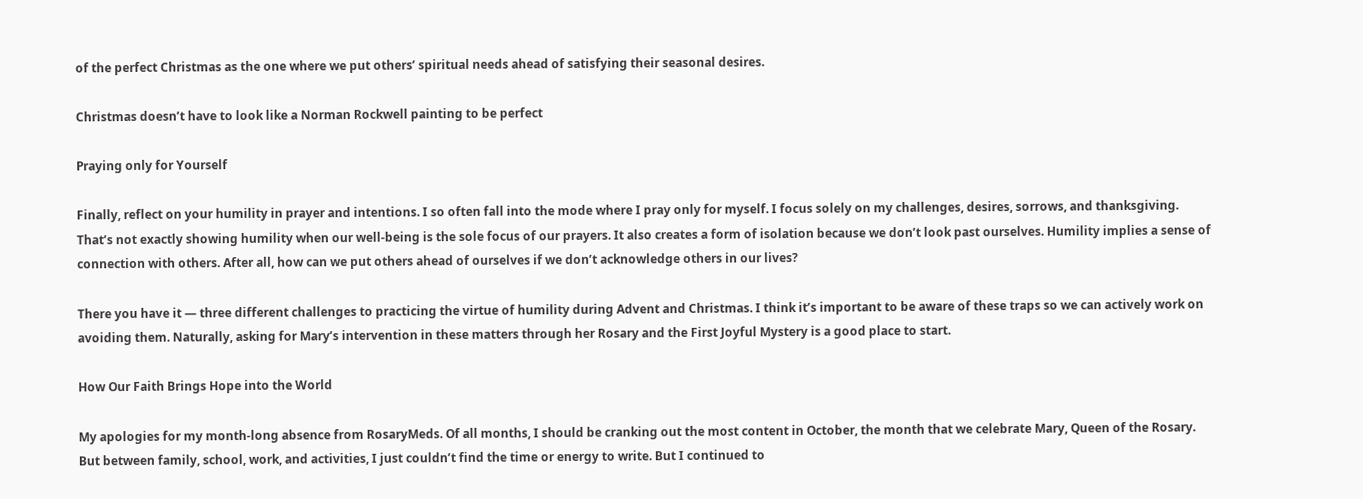of the perfect Christmas as the one where we put others’ spiritual needs ahead of satisfying their seasonal desires.

Christmas doesn’t have to look like a Norman Rockwell painting to be perfect

Praying only for Yourself

Finally, reflect on your humility in prayer and intentions. I so often fall into the mode where I pray only for myself. I focus solely on my challenges, desires, sorrows, and thanksgiving. That’s not exactly showing humility when our well-being is the sole focus of our prayers. It also creates a form of isolation because we don’t look past ourselves. Humility implies a sense of connection with others. After all, how can we put others ahead of ourselves if we don’t acknowledge others in our lives?

There you have it — three different challenges to practicing the virtue of humility during Advent and Christmas. I think it’s important to be aware of these traps so we can actively work on avoiding them. Naturally, asking for Mary’s intervention in these matters through her Rosary and the First Joyful Mystery is a good place to start.

How Our Faith Brings Hope into the World

My apologies for my month-long absence from RosaryMeds. Of all months, I should be cranking out the most content in October, the month that we celebrate Mary, Queen of the Rosary. But between family, school, work, and activities, I just couldn’t find the time or energy to write. But I continued to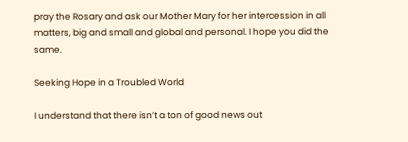pray the Rosary and ask our Mother Mary for her intercession in all matters, big and small and global and personal. I hope you did the same.

Seeking Hope in a Troubled World

I understand that there isn’t a ton of good news out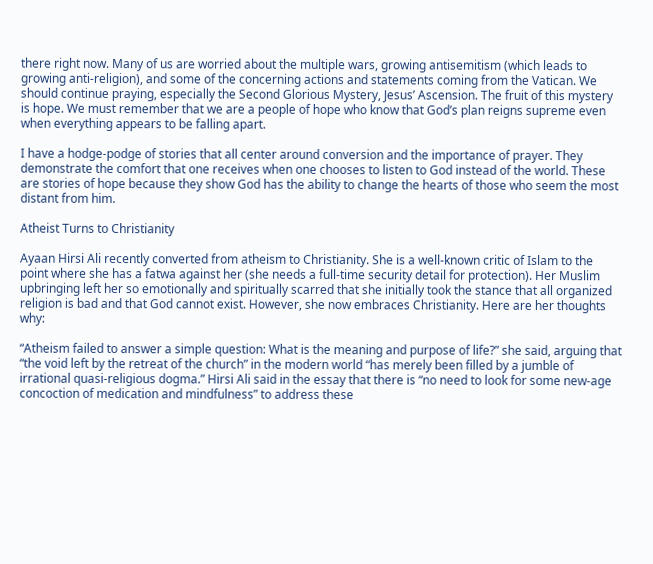there right now. Many of us are worried about the multiple wars, growing antisemitism (which leads to growing anti-religion), and some of the concerning actions and statements coming from the Vatican. We should continue praying, especially the Second Glorious Mystery, Jesus’ Ascension. The fruit of this mystery is hope. We must remember that we are a people of hope who know that God’s plan reigns supreme even when everything appears to be falling apart.

I have a hodge-podge of stories that all center around conversion and the importance of prayer. They demonstrate the comfort that one receives when one chooses to listen to God instead of the world. These are stories of hope because they show God has the ability to change the hearts of those who seem the most distant from him.

Atheist Turns to Christianity

Ayaan Hirsi Ali recently converted from atheism to Christianity. She is a well-known critic of Islam to the point where she has a fatwa against her (she needs a full-time security detail for protection). Her Muslim upbringing left her so emotionally and spiritually scarred that she initially took the stance that all organized religion is bad and that God cannot exist. However, she now embraces Christianity. Here are her thoughts why:

“Atheism failed to answer a simple question: What is the meaning and purpose of life?” she said, arguing that “the void left by the retreat of the church” in the modern world “has merely been filled by a jumble of irrational quasi-religious dogma.” Hirsi Ali said in the essay that there is “no need to look for some new-age concoction of medication and mindfulness” to address these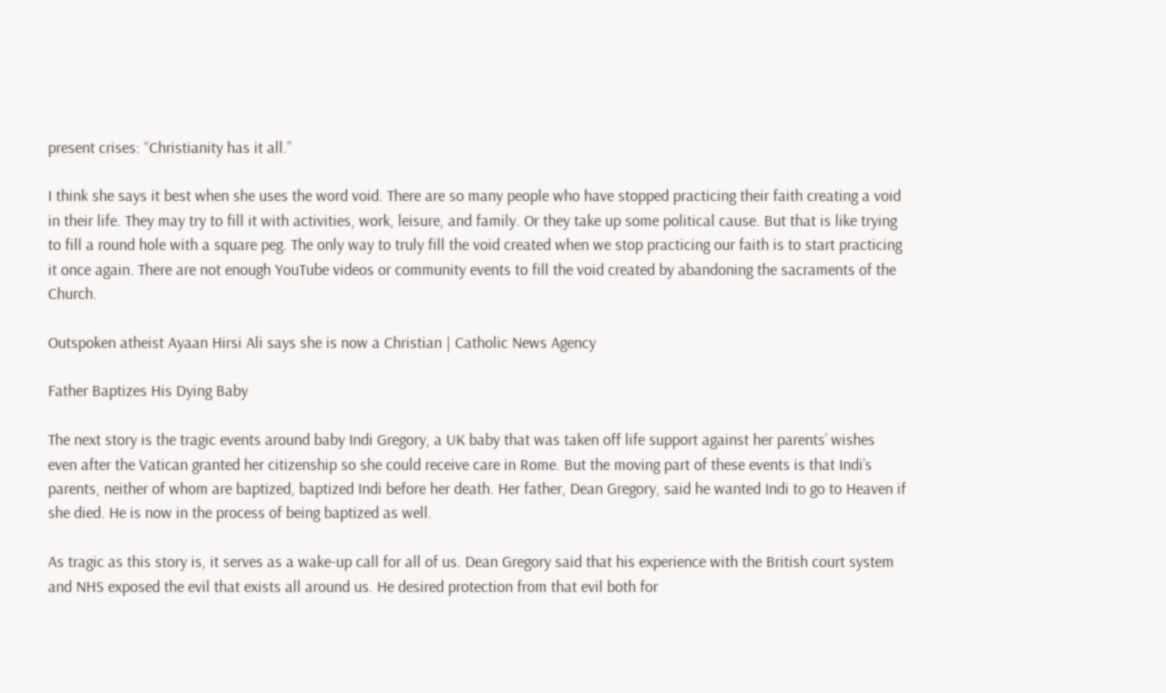present crises: “Christianity has it all.”

I think she says it best when she uses the word void. There are so many people who have stopped practicing their faith creating a void in their life. They may try to fill it with activities, work, leisure, and family. Or they take up some political cause. But that is like trying to fill a round hole with a square peg. The only way to truly fill the void created when we stop practicing our faith is to start practicing it once again. There are not enough YouTube videos or community events to fill the void created by abandoning the sacraments of the Church.

Outspoken atheist Ayaan Hirsi Ali says she is now a Christian | Catholic News Agency

Father Baptizes His Dying Baby

The next story is the tragic events around baby Indi Gregory, a UK baby that was taken off life support against her parents’ wishes even after the Vatican granted her citizenship so she could receive care in Rome. But the moving part of these events is that Indi’s parents, neither of whom are baptized, baptized Indi before her death. Her father, Dean Gregory, said he wanted Indi to go to Heaven if she died. He is now in the process of being baptized as well.

As tragic as this story is, it serves as a wake-up call for all of us. Dean Gregory said that his experience with the British court system and NHS exposed the evil that exists all around us. He desired protection from that evil both for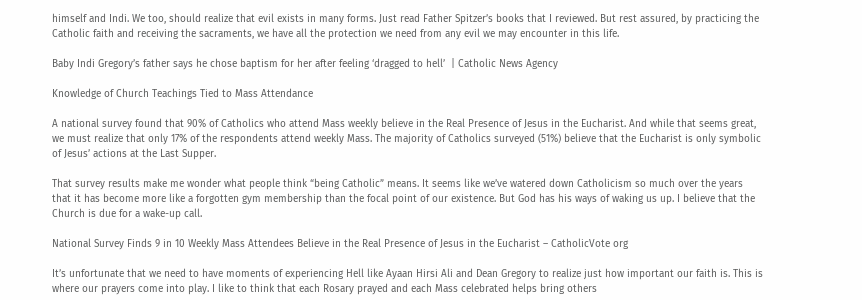himself and Indi. We too, should realize that evil exists in many forms. Just read Father Spitzer’s books that I reviewed. But rest assured, by practicing the Catholic faith and receiving the sacraments, we have all the protection we need from any evil we may encounter in this life.

Baby Indi Gregory’s father says he chose baptism for her after feeling ‘dragged to hell’  | Catholic News Agency

Knowledge of Church Teachings Tied to Mass Attendance

A national survey found that 90% of Catholics who attend Mass weekly believe in the Real Presence of Jesus in the Eucharist. And while that seems great, we must realize that only 17% of the respondents attend weekly Mass. The majority of Catholics surveyed (51%) believe that the Eucharist is only symbolic of Jesus’ actions at the Last Supper.

That survey results make me wonder what people think “being Catholic” means. It seems like we’ve watered down Catholicism so much over the years that it has become more like a forgotten gym membership than the focal point of our existence. But God has his ways of waking us up. I believe that the Church is due for a wake-up call.

National Survey Finds 9 in 10 Weekly Mass Attendees Believe in the Real Presence of Jesus in the Eucharist – CatholicVote org

It’s unfortunate that we need to have moments of experiencing Hell like Ayaan Hirsi Ali and Dean Gregory to realize just how important our faith is. This is where our prayers come into play. I like to think that each Rosary prayed and each Mass celebrated helps bring others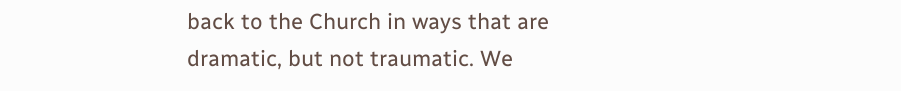back to the Church in ways that are dramatic, but not traumatic. We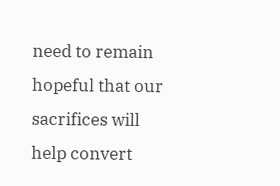need to remain hopeful that our sacrifices will help convert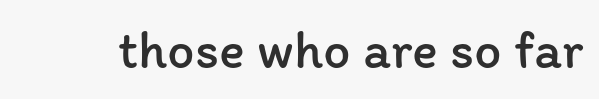those who are so far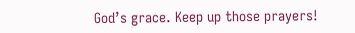God’s grace. Keep up those prayers!